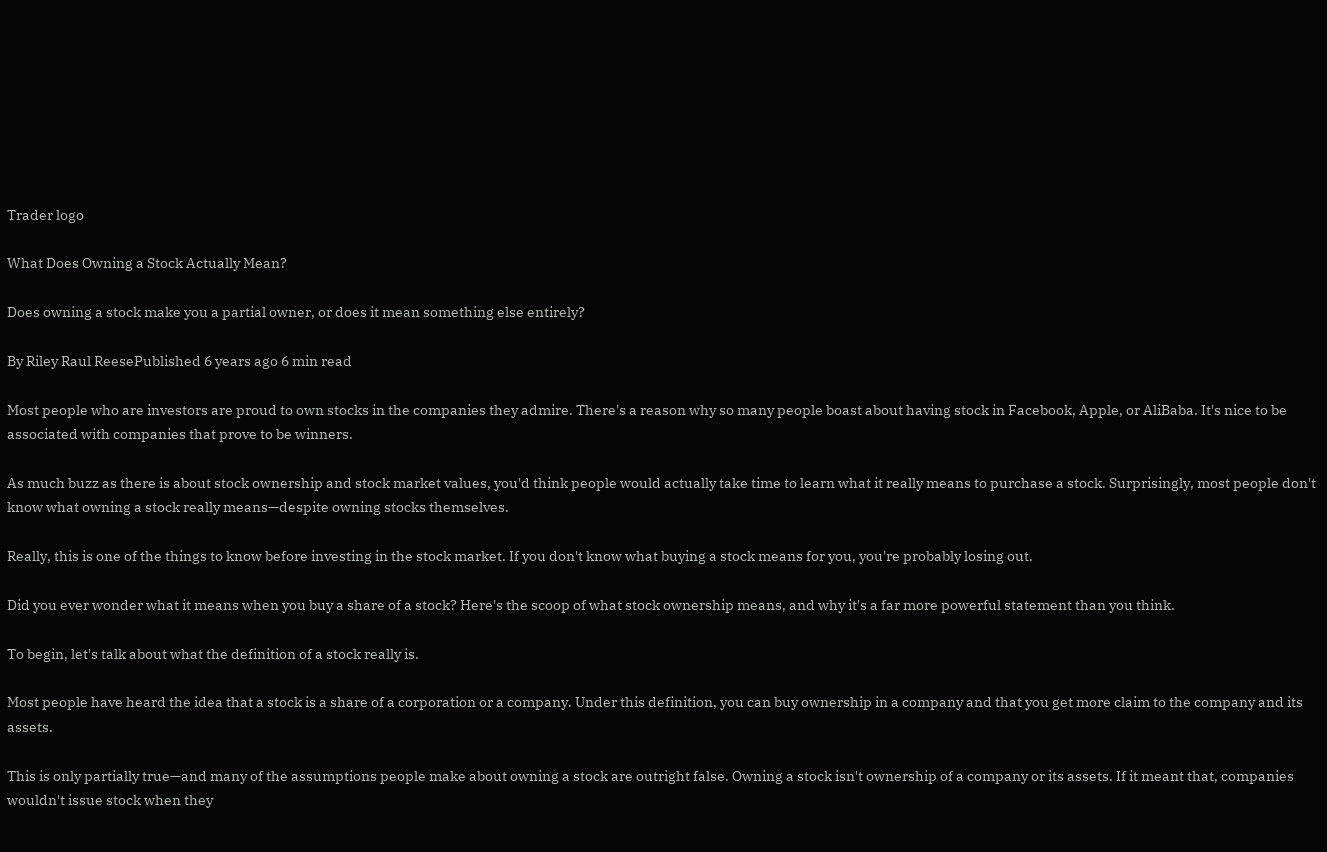Trader logo

What Does Owning a Stock Actually Mean?

Does owning a stock make you a partial owner, or does it mean something else entirely?

By Riley Raul ReesePublished 6 years ago 6 min read

Most people who are investors are proud to own stocks in the companies they admire. There's a reason why so many people boast about having stock in Facebook, Apple, or AliBaba. It's nice to be associated with companies that prove to be winners.

As much buzz as there is about stock ownership and stock market values, you'd think people would actually take time to learn what it really means to purchase a stock. Surprisingly, most people don't know what owning a stock really means—despite owning stocks themselves.

Really, this is one of the things to know before investing in the stock market. If you don't know what buying a stock means for you, you're probably losing out.

Did you ever wonder what it means when you buy a share of a stock? Here's the scoop of what stock ownership means, and why it's a far more powerful statement than you think.

To begin, let's talk about what the definition of a stock really is.

Most people have heard the idea that a stock is a share of a corporation or a company. Under this definition, you can buy ownership in a company and that you get more claim to the company and its assets.

This is only partially true—and many of the assumptions people make about owning a stock are outright false. Owning a stock isn't ownership of a company or its assets. If it meant that, companies wouldn't issue stock when they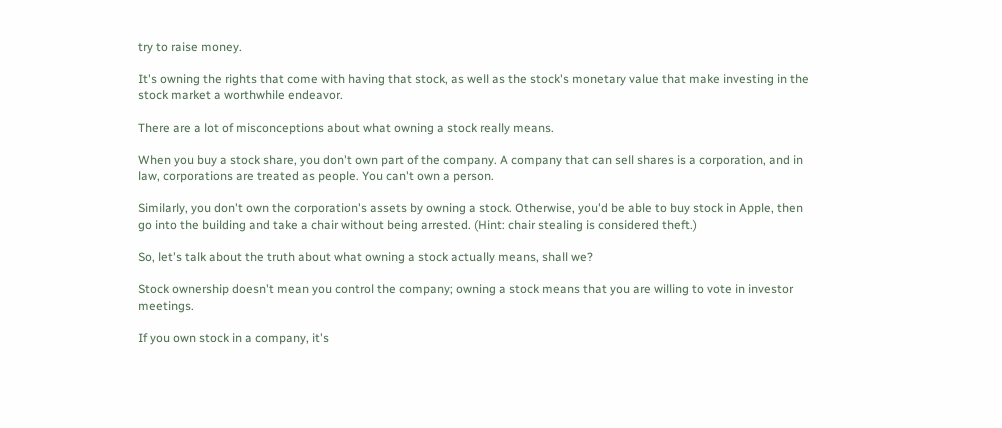try to raise money.

It's owning the rights that come with having that stock, as well as the stock's monetary value that make investing in the stock market a worthwhile endeavor.

There are a lot of misconceptions about what owning a stock really means.

When you buy a stock share, you don't own part of the company. A company that can sell shares is a corporation, and in law, corporations are treated as people. You can't own a person.

Similarly, you don't own the corporation's assets by owning a stock. Otherwise, you'd be able to buy stock in Apple, then go into the building and take a chair without being arrested. (Hint: chair stealing is considered theft.)

So, let's talk about the truth about what owning a stock actually means, shall we?

Stock ownership doesn't mean you control the company; owning a stock means that you are willing to vote in investor meetings.

If you own stock in a company, it's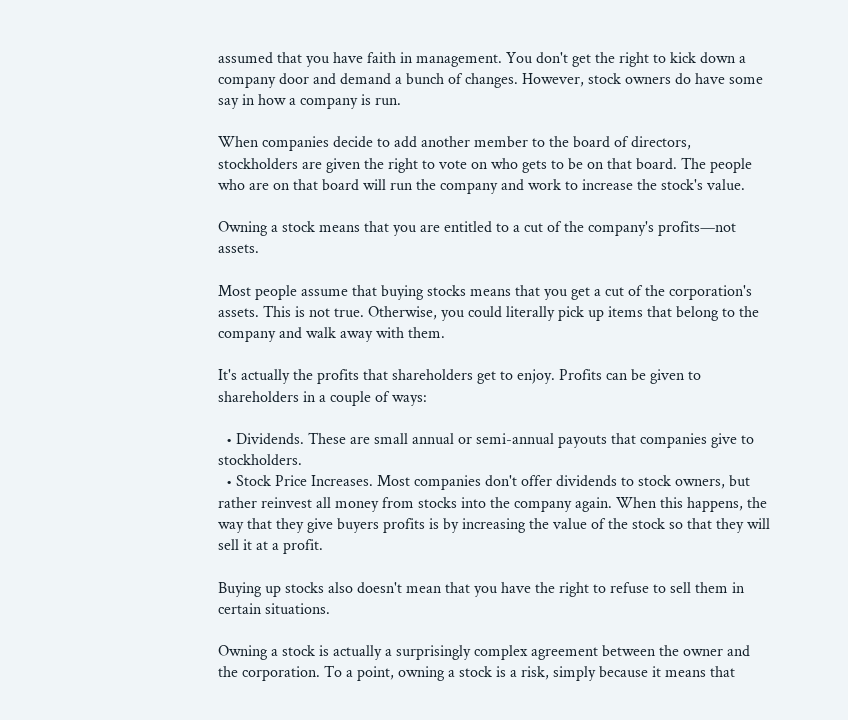assumed that you have faith in management. You don't get the right to kick down a company door and demand a bunch of changes. However, stock owners do have some say in how a company is run.

When companies decide to add another member to the board of directors, stockholders are given the right to vote on who gets to be on that board. The people who are on that board will run the company and work to increase the stock's value.

Owning a stock means that you are entitled to a cut of the company's profits—not assets.

Most people assume that buying stocks means that you get a cut of the corporation's assets. This is not true. Otherwise, you could literally pick up items that belong to the company and walk away with them.

It's actually the profits that shareholders get to enjoy. Profits can be given to shareholders in a couple of ways:

  • Dividends. These are small annual or semi-annual payouts that companies give to stockholders.
  • Stock Price Increases. Most companies don't offer dividends to stock owners, but rather reinvest all money from stocks into the company again. When this happens, the way that they give buyers profits is by increasing the value of the stock so that they will sell it at a profit.

Buying up stocks also doesn't mean that you have the right to refuse to sell them in certain situations.

Owning a stock is actually a surprisingly complex agreement between the owner and the corporation. To a point, owning a stock is a risk, simply because it means that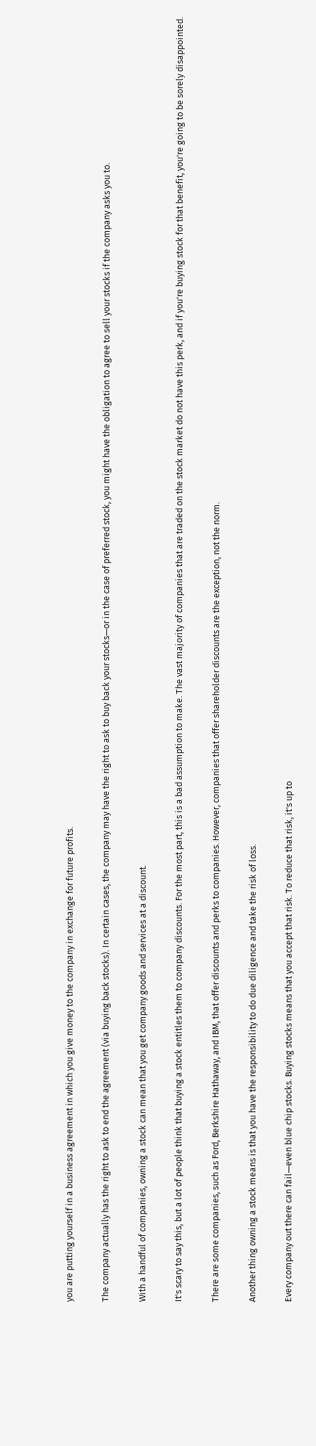you are putting yourself in a business agreement in which you give money to the company in exchange for future profits.

The company actually has the right to ask to end the agreement (via buying back stocks). In certain cases, the company may have the right to ask to buy back your stocks—or in the case of preferred stock, you might have the obligation to agree to sell your stocks if the company asks you to.

With a handful of companies, owning a stock can mean that you get company goods and services at a discount.

It's scary to say this, but a lot of people think that buying a stock entitles them to company discounts. For the most part, this is a bad assumption to make. The vast majority of companies that are traded on the stock market do not have this perk, and if you're buying stock for that benefit, you're going to be sorely disappointed.

There are some companies, such as Ford, Berkshire Hathaway, and IBM, that offer discounts and perks to companies. However, companies that offer shareholder discounts are the exception, not the norm.

Another thing owning a stock means is that you have the responsibility to do due diligence and take the risk of loss.

Every company out there can fail—even blue chip stocks. Buying stocks means that you accept that risk. To reduce that risk, it's up to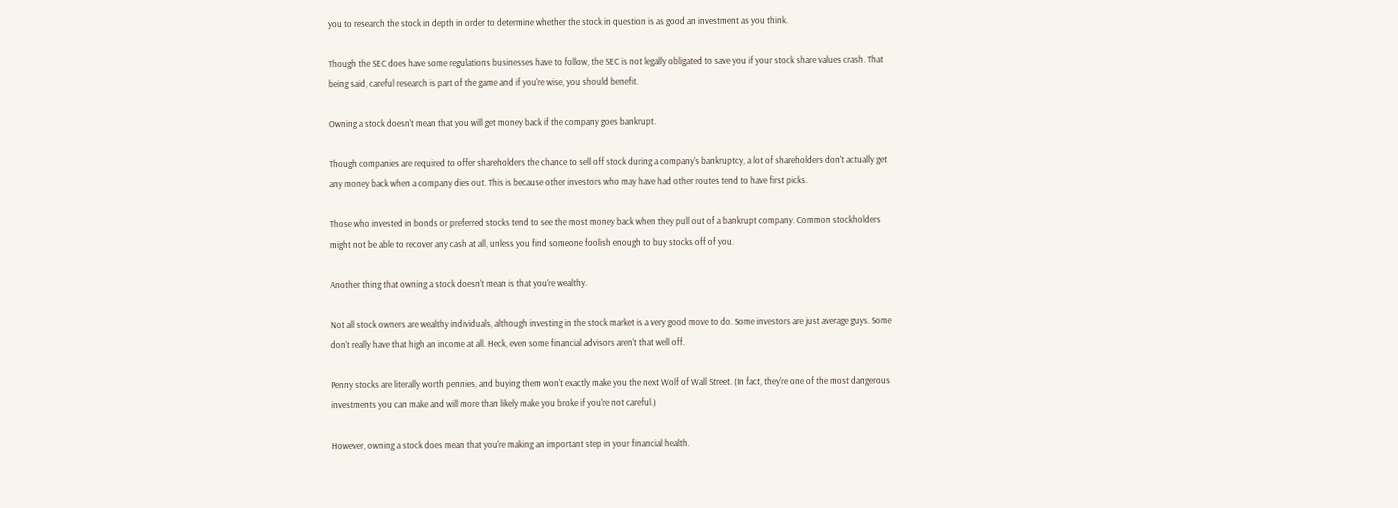you to research the stock in depth in order to determine whether the stock in question is as good an investment as you think.

Though the SEC does have some regulations businesses have to follow, the SEC is not legally obligated to save you if your stock share values crash. That being said, careful research is part of the game and if you're wise, you should benefit.

Owning a stock doesn't mean that you will get money back if the company goes bankrupt.

Though companies are required to offer shareholders the chance to sell off stock during a company's bankruptcy, a lot of shareholders don't actually get any money back when a company dies out. This is because other investors who may have had other routes tend to have first picks.

Those who invested in bonds or preferred stocks tend to see the most money back when they pull out of a bankrupt company. Common stockholders might not be able to recover any cash at all, unless you find someone foolish enough to buy stocks off of you.

Another thing that owning a stock doesn't mean is that you're wealthy.

Not all stock owners are wealthy individuals, although investing in the stock market is a very good move to do. Some investors are just average guys. Some don't really have that high an income at all. Heck, even some financial advisors aren't that well off.

Penny stocks are literally worth pennies, and buying them won't exactly make you the next Wolf of Wall Street. (In fact, they're one of the most dangerous investments you can make and will more than likely make you broke if you're not careful.)

However, owning a stock does mean that you're making an important step in your financial health.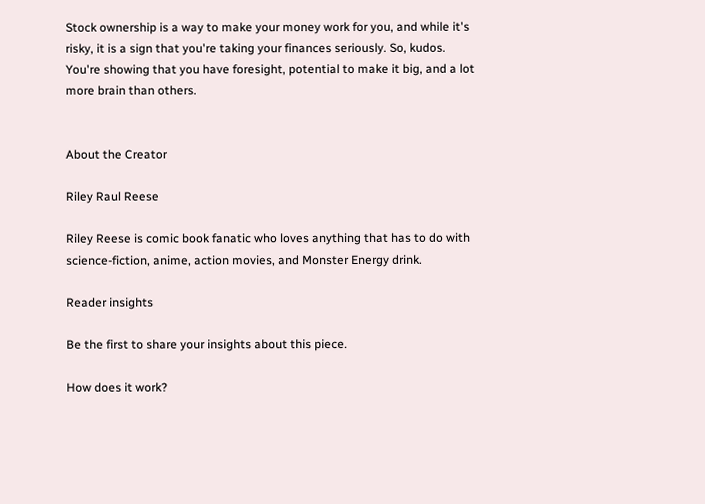Stock ownership is a way to make your money work for you, and while it's risky, it is a sign that you're taking your finances seriously. So, kudos. You're showing that you have foresight, potential to make it big, and a lot more brain than others.


About the Creator

Riley Raul Reese

Riley Reese is comic book fanatic who loves anything that has to do with science-fiction, anime, action movies, and Monster Energy drink.

Reader insights

Be the first to share your insights about this piece.

How does it work?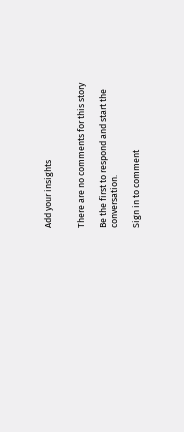Add your insights


There are no comments for this story

Be the first to respond and start the conversation.

Sign in to comment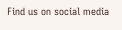Find us on social media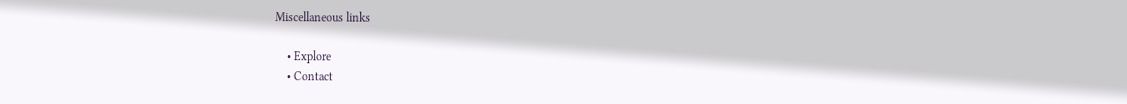Miscellaneous links

    • Explore
    • Contact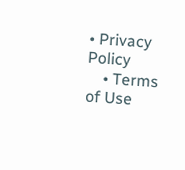• Privacy Policy
    • Terms of Use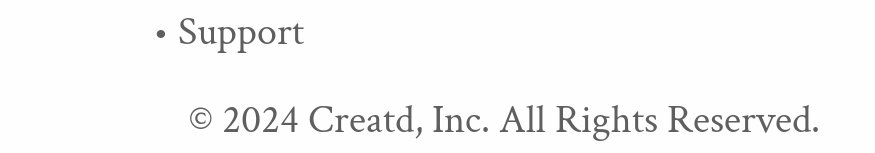• Support

    © 2024 Creatd, Inc. All Rights Reserved.